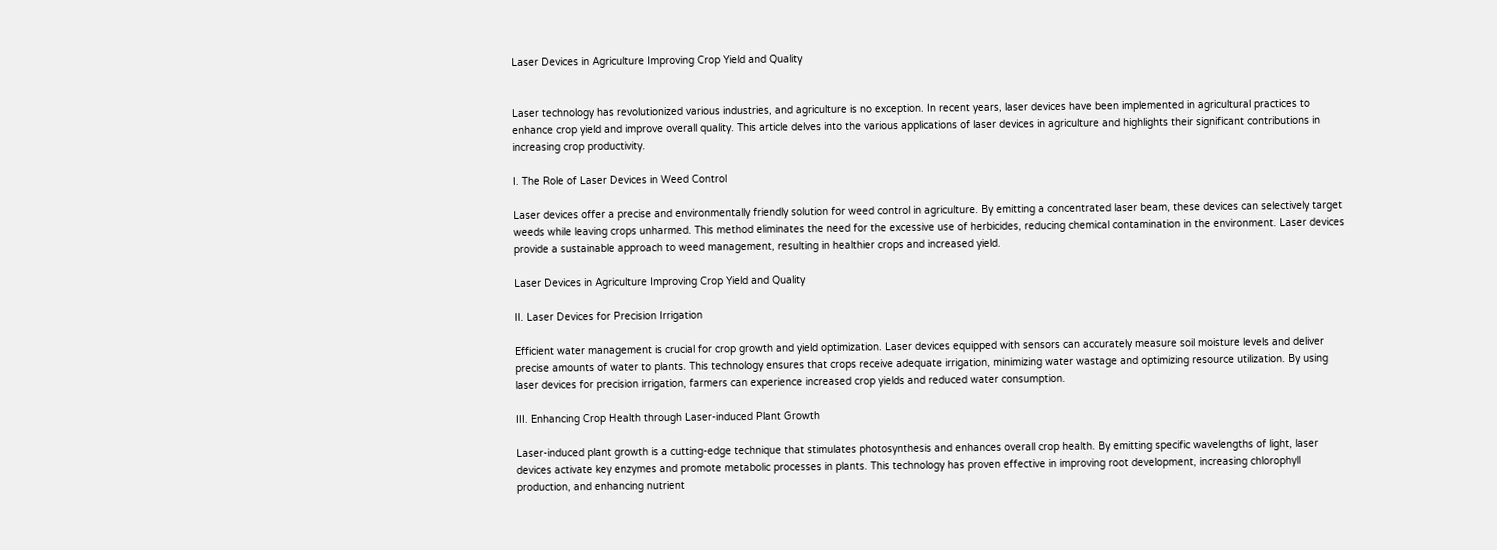Laser Devices in Agriculture Improving Crop Yield and Quality


Laser technology has revolutionized various industries, and agriculture is no exception. In recent years, laser devices have been implemented in agricultural practices to enhance crop yield and improve overall quality. This article delves into the various applications of laser devices in agriculture and highlights their significant contributions in increasing crop productivity.

I. The Role of Laser Devices in Weed Control

Laser devices offer a precise and environmentally friendly solution for weed control in agriculture. By emitting a concentrated laser beam, these devices can selectively target weeds while leaving crops unharmed. This method eliminates the need for the excessive use of herbicides, reducing chemical contamination in the environment. Laser devices provide a sustainable approach to weed management, resulting in healthier crops and increased yield.

Laser Devices in Agriculture Improving Crop Yield and Quality

II. Laser Devices for Precision Irrigation

Efficient water management is crucial for crop growth and yield optimization. Laser devices equipped with sensors can accurately measure soil moisture levels and deliver precise amounts of water to plants. This technology ensures that crops receive adequate irrigation, minimizing water wastage and optimizing resource utilization. By using laser devices for precision irrigation, farmers can experience increased crop yields and reduced water consumption.

III. Enhancing Crop Health through Laser-induced Plant Growth

Laser-induced plant growth is a cutting-edge technique that stimulates photosynthesis and enhances overall crop health. By emitting specific wavelengths of light, laser devices activate key enzymes and promote metabolic processes in plants. This technology has proven effective in improving root development, increasing chlorophyll production, and enhancing nutrient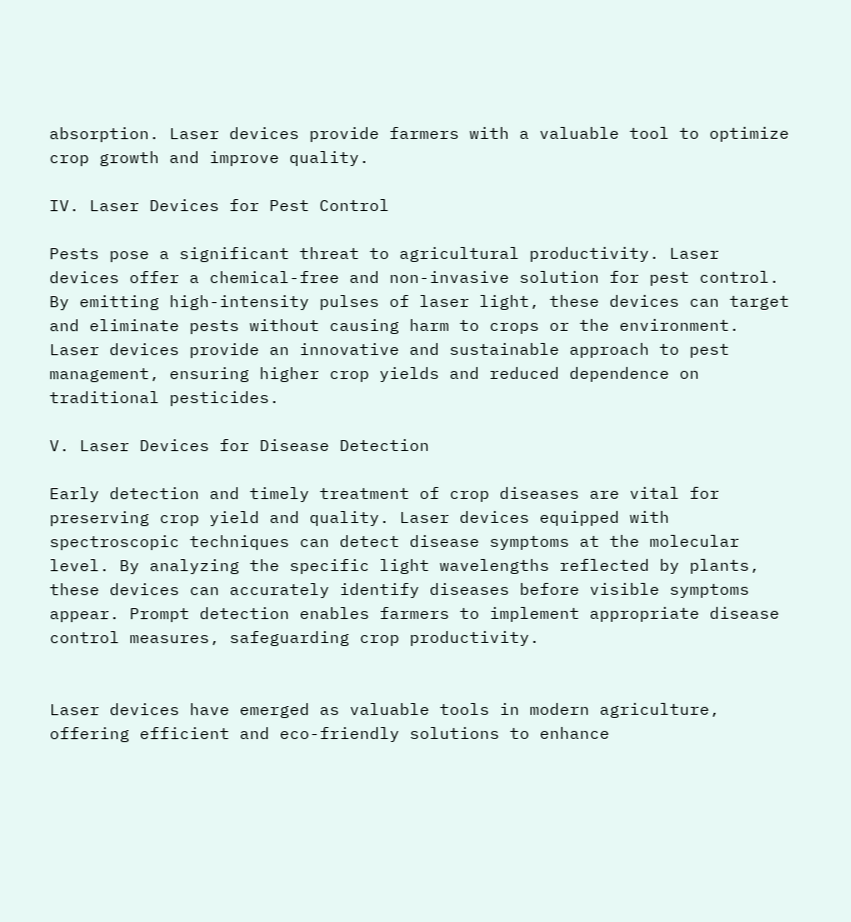absorption. Laser devices provide farmers with a valuable tool to optimize crop growth and improve quality.

IV. Laser Devices for Pest Control

Pests pose a significant threat to agricultural productivity. Laser devices offer a chemical-free and non-invasive solution for pest control. By emitting high-intensity pulses of laser light, these devices can target and eliminate pests without causing harm to crops or the environment. Laser devices provide an innovative and sustainable approach to pest management, ensuring higher crop yields and reduced dependence on traditional pesticides.

V. Laser Devices for Disease Detection

Early detection and timely treatment of crop diseases are vital for preserving crop yield and quality. Laser devices equipped with spectroscopic techniques can detect disease symptoms at the molecular level. By analyzing the specific light wavelengths reflected by plants, these devices can accurately identify diseases before visible symptoms appear. Prompt detection enables farmers to implement appropriate disease control measures, safeguarding crop productivity.


Laser devices have emerged as valuable tools in modern agriculture, offering efficient and eco-friendly solutions to enhance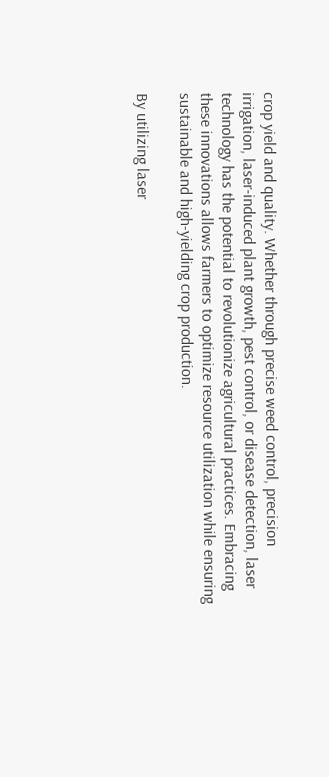crop yield and quality. Whether through precise weed control, precision irrigation, laser-induced plant growth, pest control, or disease detection, laser technology has the potential to revolutionize agricultural practices. Embracing these innovations allows farmers to optimize resource utilization while ensuring sustainable and high-yielding crop production.

By utilizing laser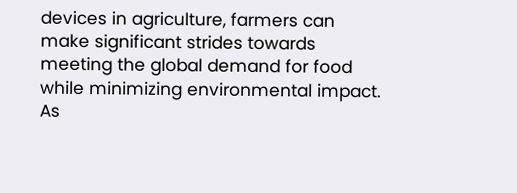devices in agriculture, farmers can make significant strides towards meeting the global demand for food while minimizing environmental impact. As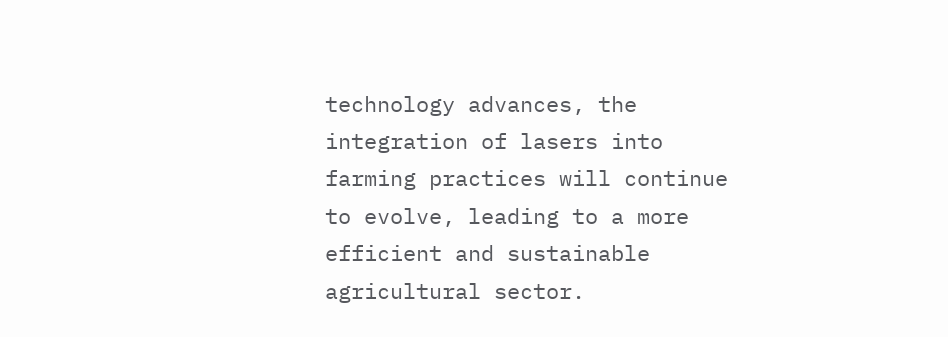technology advances, the integration of lasers into farming practices will continue to evolve, leading to a more efficient and sustainable agricultural sector.